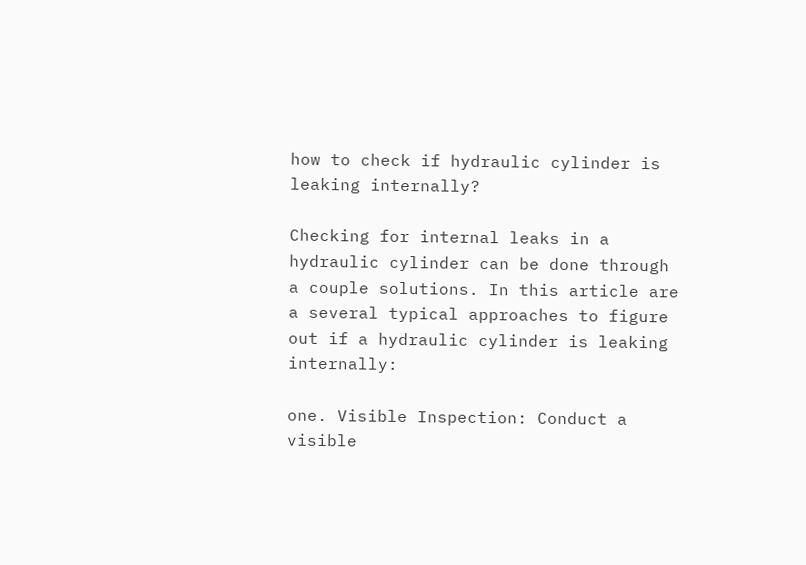how to check if hydraulic cylinder is leaking internally?

Checking for internal leaks in a hydraulic cylinder can be done through a couple solutions. In this article are a several typical approaches to figure out if a hydraulic cylinder is leaking internally:

one. Visible Inspection: Conduct a visible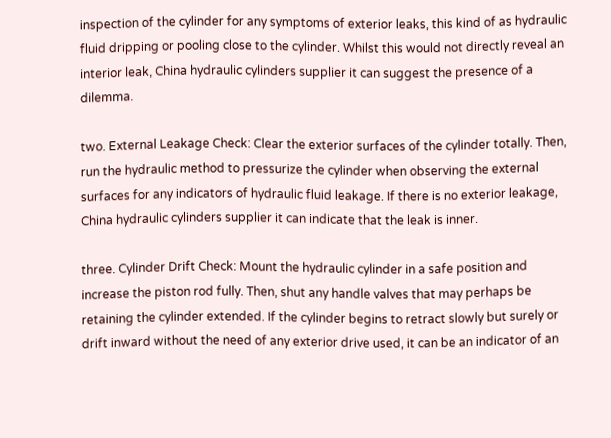inspection of the cylinder for any symptoms of exterior leaks, this kind of as hydraulic fluid dripping or pooling close to the cylinder. Whilst this would not directly reveal an interior leak, China hydraulic cylinders supplier it can suggest the presence of a dilemma.

two. External Leakage Check: Clear the exterior surfaces of the cylinder totally. Then, run the hydraulic method to pressurize the cylinder when observing the external surfaces for any indicators of hydraulic fluid leakage. If there is no exterior leakage, China hydraulic cylinders supplier it can indicate that the leak is inner.

three. Cylinder Drift Check: Mount the hydraulic cylinder in a safe position and increase the piston rod fully. Then, shut any handle valves that may perhaps be retaining the cylinder extended. If the cylinder begins to retract slowly but surely or drift inward without the need of any exterior drive used, it can be an indicator of an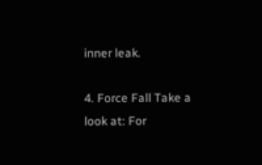inner leak.

4. Force Fall Take a look at: For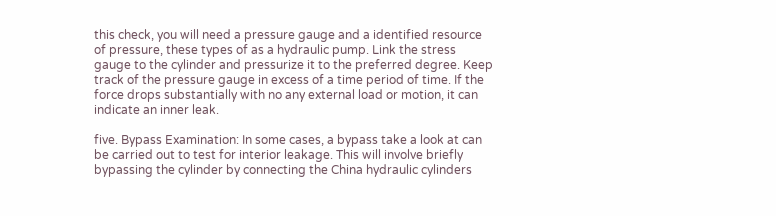this check, you will need a pressure gauge and a identified resource of pressure, these types of as a hydraulic pump. Link the stress gauge to the cylinder and pressurize it to the preferred degree. Keep track of the pressure gauge in excess of a time period of time. If the force drops substantially with no any external load or motion, it can indicate an inner leak.

five. Bypass Examination: In some cases, a bypass take a look at can be carried out to test for interior leakage. This will involve briefly bypassing the cylinder by connecting the China hydraulic cylinders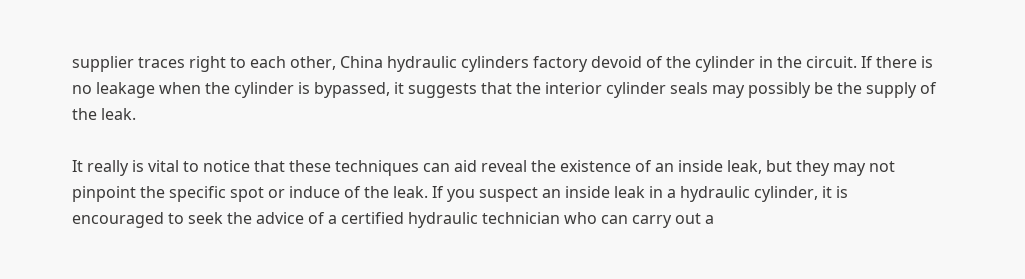supplier traces right to each other, China hydraulic cylinders factory devoid of the cylinder in the circuit. If there is no leakage when the cylinder is bypassed, it suggests that the interior cylinder seals may possibly be the supply of the leak.

It really is vital to notice that these techniques can aid reveal the existence of an inside leak, but they may not pinpoint the specific spot or induce of the leak. If you suspect an inside leak in a hydraulic cylinder, it is encouraged to seek the advice of a certified hydraulic technician who can carry out a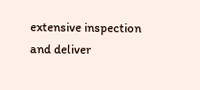extensive inspection and deliver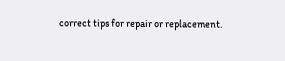correct tips for repair or replacement.